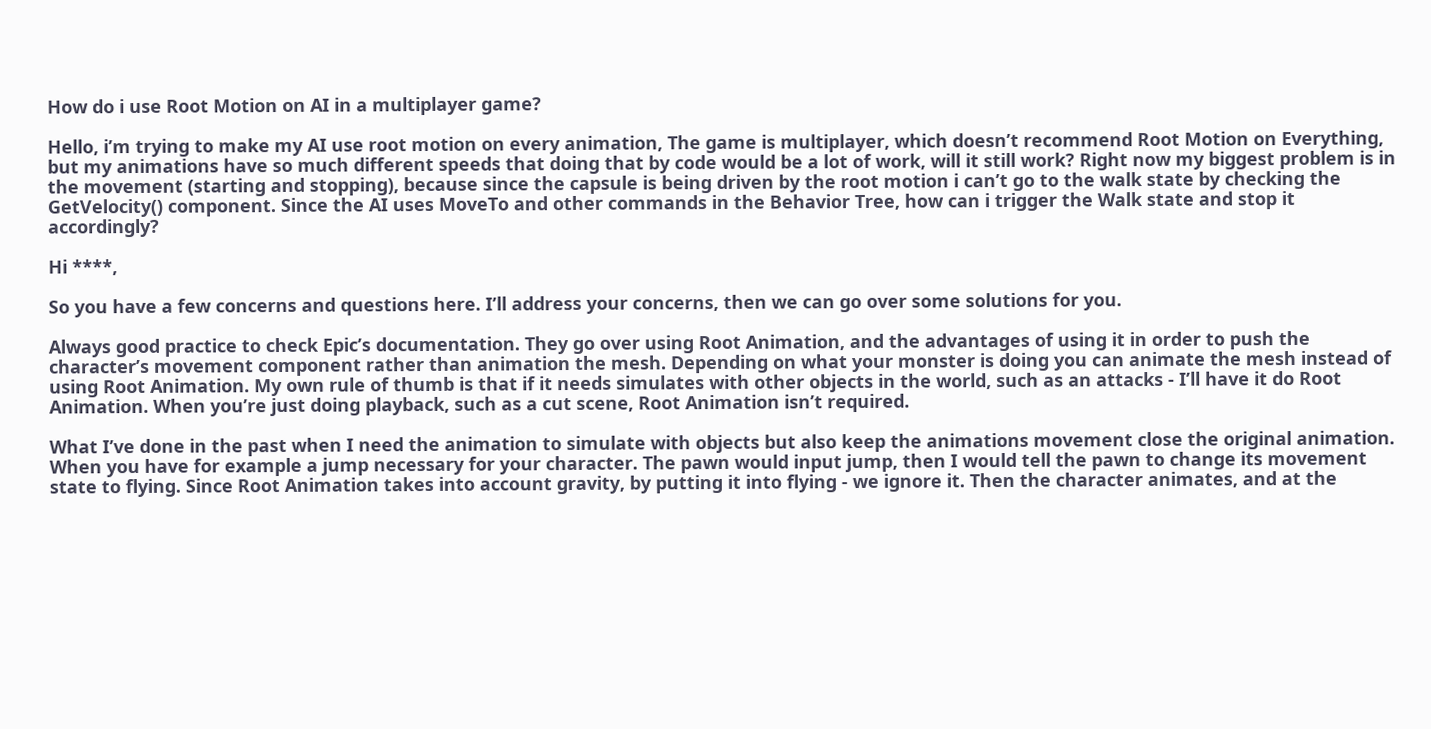How do i use Root Motion on AI in a multiplayer game?

Hello, i’m trying to make my AI use root motion on every animation, The game is multiplayer, which doesn’t recommend Root Motion on Everything, but my animations have so much different speeds that doing that by code would be a lot of work, will it still work? Right now my biggest problem is in the movement (starting and stopping), because since the capsule is being driven by the root motion i can’t go to the walk state by checking the GetVelocity() component. Since the AI uses MoveTo and other commands in the Behavior Tree, how can i trigger the Walk state and stop it accordingly?

Hi ****,

So you have a few concerns and questions here. I’ll address your concerns, then we can go over some solutions for you.

Always good practice to check Epic’s documentation. They go over using Root Animation, and the advantages of using it in order to push the character’s movement component rather than animation the mesh. Depending on what your monster is doing you can animate the mesh instead of using Root Animation. My own rule of thumb is that if it needs simulates with other objects in the world, such as an attacks - I’ll have it do Root Animation. When you’re just doing playback, such as a cut scene, Root Animation isn’t required.

What I’ve done in the past when I need the animation to simulate with objects but also keep the animations movement close the original animation. When you have for example a jump necessary for your character. The pawn would input jump, then I would tell the pawn to change its movement state to flying. Since Root Animation takes into account gravity, by putting it into flying - we ignore it. Then the character animates, and at the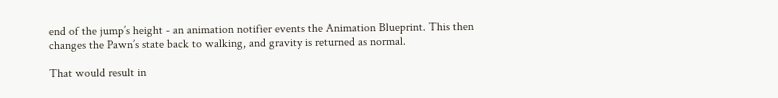end of the jump’s height - an animation notifier events the Animation Blueprint. This then changes the Pawn’s state back to walking, and gravity is returned as normal.

That would result in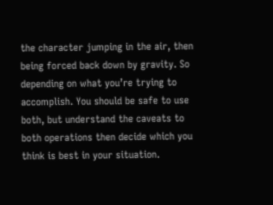the character jumping in the air, then being forced back down by gravity. So depending on what you’re trying to accomplish. You should be safe to use both, but understand the caveats to both operations then decide which you think is best in your situation.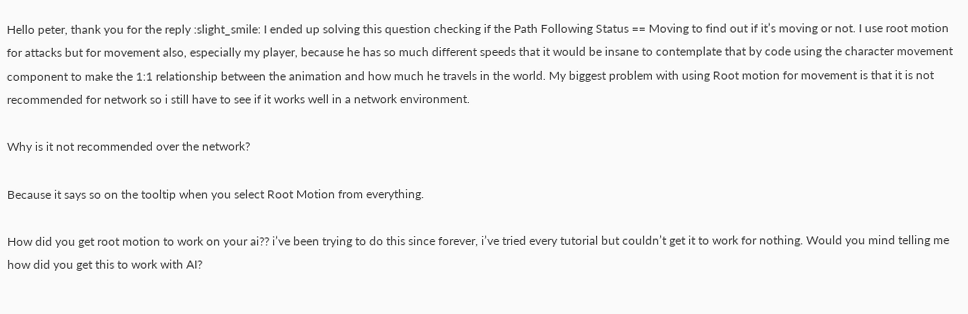Hello peter, thank you for the reply :slight_smile: I ended up solving this question checking if the Path Following Status == Moving to find out if it’s moving or not. I use root motion for attacks but for movement also, especially my player, because he has so much different speeds that it would be insane to contemplate that by code using the character movement component to make the 1:1 relationship between the animation and how much he travels in the world. My biggest problem with using Root motion for movement is that it is not recommended for network so i still have to see if it works well in a network environment.

Why is it not recommended over the network?

Because it says so on the tooltip when you select Root Motion from everything.

How did you get root motion to work on your ai?? i’ve been trying to do this since forever, i’ve tried every tutorial but couldn’t get it to work for nothing. Would you mind telling me how did you get this to work with AI?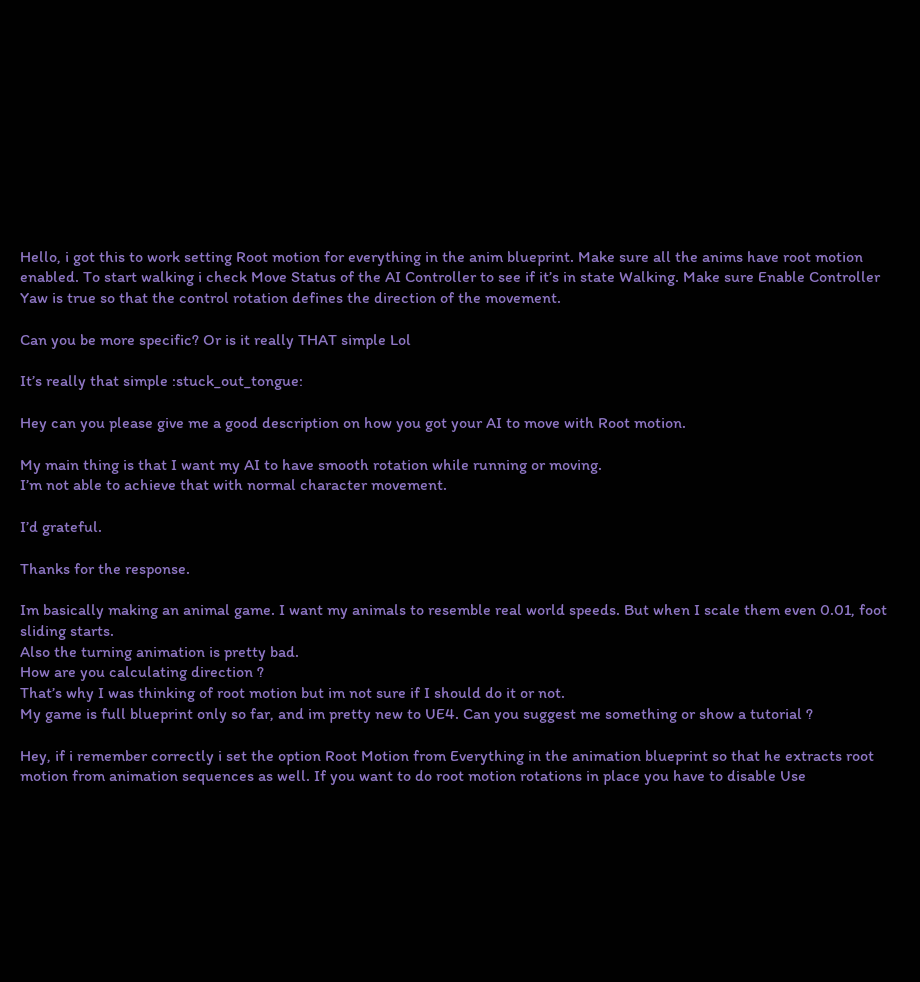Hello, i got this to work setting Root motion for everything in the anim blueprint. Make sure all the anims have root motion enabled. To start walking i check Move Status of the AI Controller to see if it’s in state Walking. Make sure Enable Controller Yaw is true so that the control rotation defines the direction of the movement.

Can you be more specific? Or is it really THAT simple Lol

It’s really that simple :stuck_out_tongue:

Hey can you please give me a good description on how you got your AI to move with Root motion.

My main thing is that I want my AI to have smooth rotation while running or moving.
I’m not able to achieve that with normal character movement.

I’d grateful.

Thanks for the response.

Im basically making an animal game. I want my animals to resemble real world speeds. But when I scale them even 0.01, foot sliding starts.
Also the turning animation is pretty bad.
How are you calculating direction ?
That’s why I was thinking of root motion but im not sure if I should do it or not.
My game is full blueprint only so far, and im pretty new to UE4. Can you suggest me something or show a tutorial ?

Hey, if i remember correctly i set the option Root Motion from Everything in the animation blueprint so that he extracts root motion from animation sequences as well. If you want to do root motion rotations in place you have to disable Use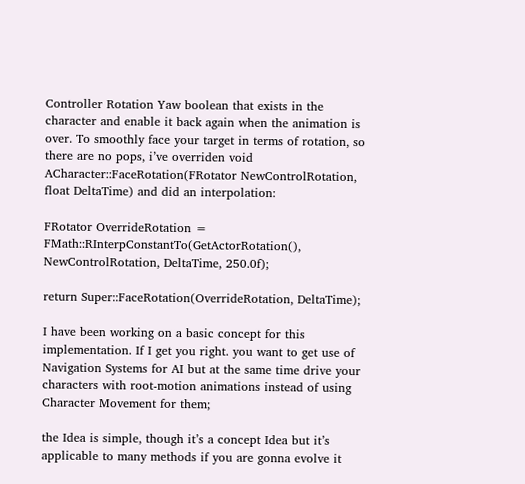Controller Rotation Yaw boolean that exists in the character and enable it back again when the animation is over. To smoothly face your target in terms of rotation, so there are no pops, i’ve overriden void ACharacter::FaceRotation(FRotator NewControlRotation, float DeltaTime) and did an interpolation:

FRotator OverrideRotation = FMath::RInterpConstantTo(GetActorRotation(), NewControlRotation, DeltaTime, 250.0f);

return Super::FaceRotation(OverrideRotation, DeltaTime);

I have been working on a basic concept for this implementation. If I get you right. you want to get use of Navigation Systems for AI but at the same time drive your characters with root-motion animations instead of using Character Movement for them;

the Idea is simple, though it’s a concept Idea but it’s applicable to many methods if you are gonna evolve it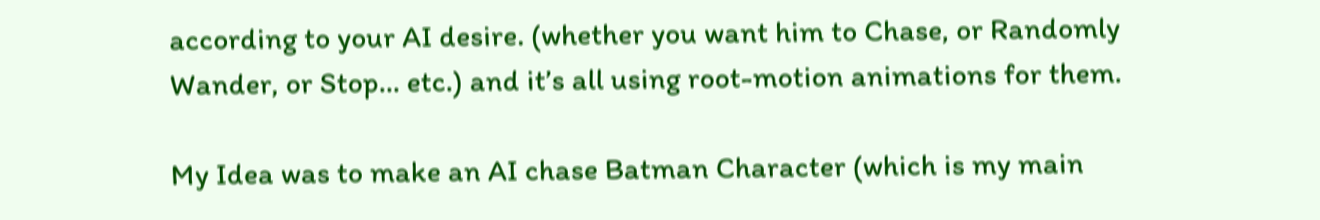according to your AI desire. (whether you want him to Chase, or Randomly Wander, or Stop… etc.) and it’s all using root-motion animations for them.

My Idea was to make an AI chase Batman Character (which is my main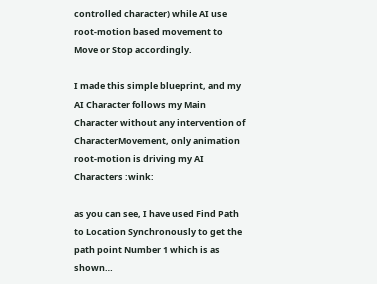controlled character) while AI use root-motion based movement to Move or Stop accordingly.

I made this simple blueprint, and my AI Character follows my Main Character without any intervention of CharacterMovement, only animation root-motion is driving my AI Characters :wink:

as you can see, I have used Find Path to Location Synchronously to get the path point Number 1 which is as shown…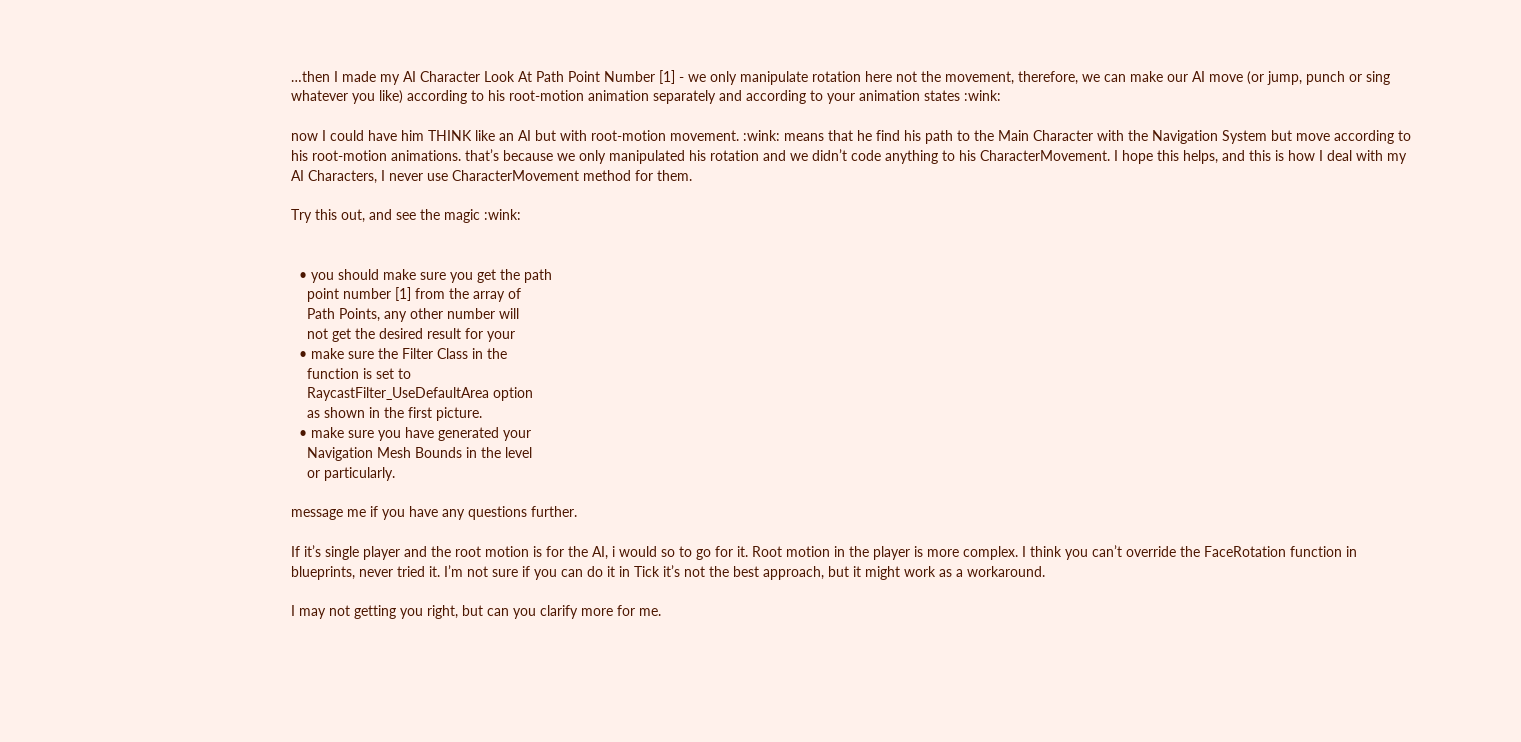…then I made my AI Character Look At Path Point Number [1] - we only manipulate rotation here not the movement, therefore, we can make our AI move (or jump, punch or sing whatever you like) according to his root-motion animation separately and according to your animation states :wink:

now I could have him THINK like an AI but with root-motion movement. :wink: means that he find his path to the Main Character with the Navigation System but move according to his root-motion animations. that’s because we only manipulated his rotation and we didn’t code anything to his CharacterMovement. I hope this helps, and this is how I deal with my AI Characters, I never use CharacterMovement method for them.

Try this out, and see the magic :wink:


  • you should make sure you get the path
    point number [1] from the array of
    Path Points, any other number will
    not get the desired result for your
  • make sure the Filter Class in the
    function is set to
    RaycastFilter_UseDefaultArea option
    as shown in the first picture.
  • make sure you have generated your
    Navigation Mesh Bounds in the level
    or particularly.

message me if you have any questions further.

If it’s single player and the root motion is for the AI, i would so to go for it. Root motion in the player is more complex. I think you can’t override the FaceRotation function in blueprints, never tried it. I’m not sure if you can do it in Tick it’s not the best approach, but it might work as a workaround.

I may not getting you right, but can you clarify more for me.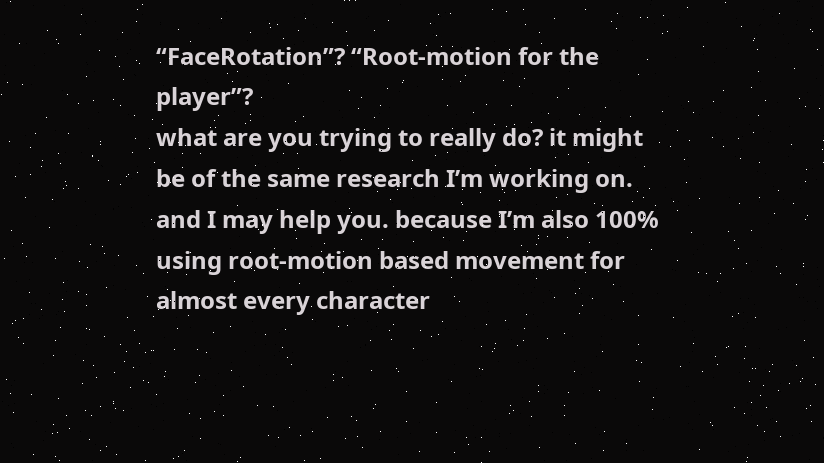“FaceRotation”? “Root-motion for the player”?
what are you trying to really do? it might be of the same research I’m working on. and I may help you. because I’m also 100% using root-motion based movement for almost every character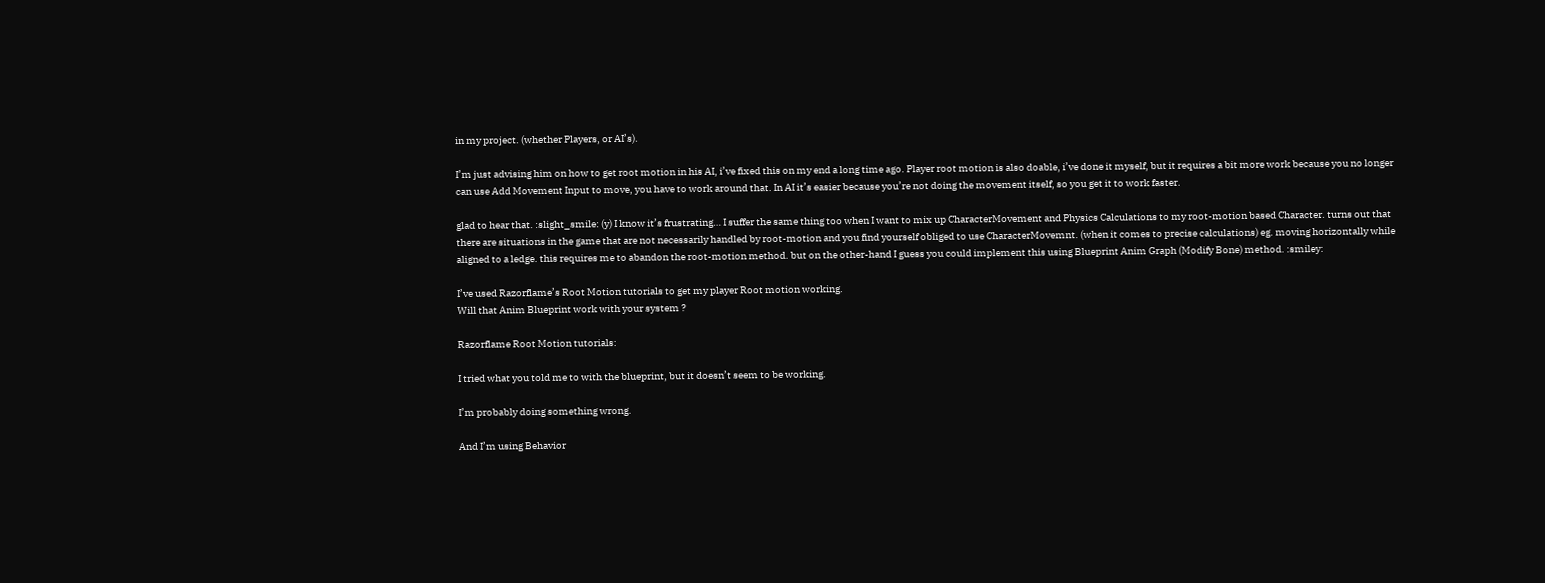in my project. (whether Players, or AI’s).

I’m just advising him on how to get root motion in his AI, i’ve fixed this on my end a long time ago. Player root motion is also doable, i’ve done it myself, but it requires a bit more work because you no longer can use Add Movement Input to move, you have to work around that. In AI it’s easier because you’re not doing the movement itself, so you get it to work faster.

glad to hear that. :slight_smile: (y) I know it’s frustrating… I suffer the same thing too when I want to mix up CharacterMovement and Physics Calculations to my root-motion based Character. turns out that there are situations in the game that are not necessarily handled by root-motion and you find yourself obliged to use CharacterMovemnt. (when it comes to precise calculations) eg. moving horizontally while aligned to a ledge. this requires me to abandon the root-motion method. but on the other-hand I guess you could implement this using Blueprint Anim Graph (Modify Bone) method. :smiley:

I’ve used Razorflame’s Root Motion tutorials to get my player Root motion working.
Will that Anim Blueprint work with your system ?

Razorflame Root Motion tutorials:

I tried what you told me to with the blueprint, but it doesn’t seem to be working.

I’m probably doing something wrong.

And I’m using Behavior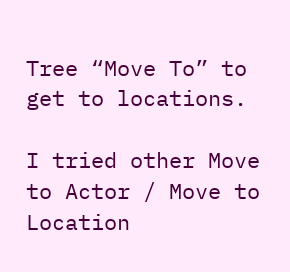Tree “Move To” to get to locations.

I tried other Move to Actor / Move to Location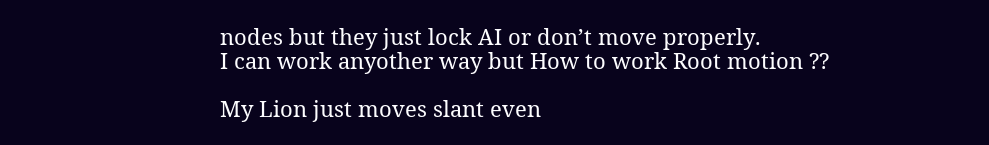nodes but they just lock AI or don’t move properly.
I can work anyother way but How to work Root motion ??

My Lion just moves slant even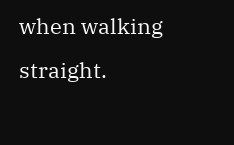when walking straight.